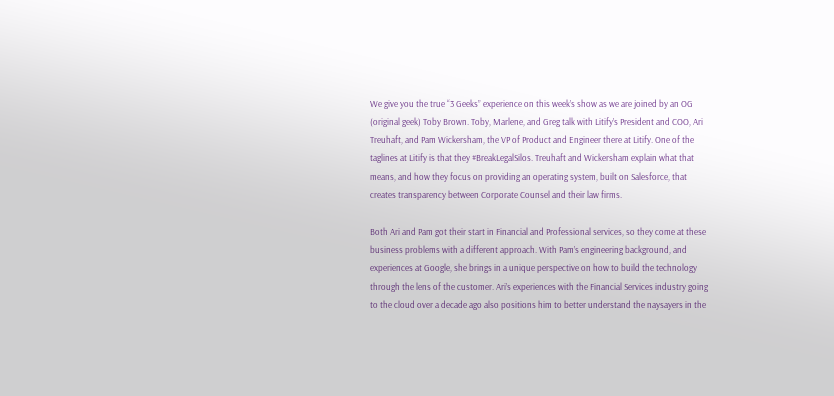We give you the true “3 Geeks” experience on this week’s show as we are joined by an OG (original geek) Toby Brown. Toby, Marlene, and Greg talk with Litify’s President and COO, Ari Treuhaft, and Pam Wickersham, the VP of Product and Engineer there at Litify. One of the taglines at Litify is that they #BreakLegalSilos. Treuhaft and Wickersham explain what that means, and how they focus on providing an operating system, built on Salesforce, that creates transparency between Corporate Counsel and their law firms.

Both Ari and Pam got their start in Financial and Professional services, so they come at these business problems with a different approach. With Pam’s engineering background, and experiences at Google, she brings in a unique perspective on how to build the technology through the lens of the customer. Ari’s experiences with the Financial Services industry going to the cloud over a decade ago also positions him to better understand the naysayers in the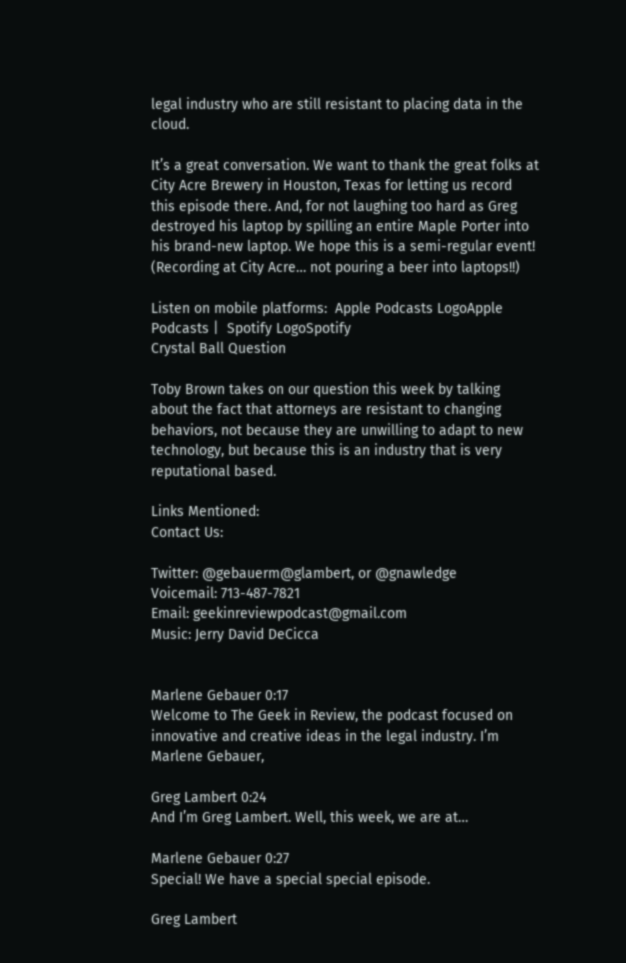legal industry who are still resistant to placing data in the cloud.

It’s a great conversation. We want to thank the great folks at City Acre Brewery in Houston, Texas for letting us record this episode there. And, for not laughing too hard as Greg destroyed his laptop by spilling an entire Maple Porter into his brand-new laptop. We hope this is a semi-regular event! (Recording at City Acre… not pouring a beer into laptops!!)

Listen on mobile platforms:  Apple Podcasts LogoApple Podcasts |  Spotify LogoSpotify
Crystal Ball Question

Toby Brown takes on our question this week by talking about the fact that attorneys are resistant to changing behaviors, not because they are unwilling to adapt to new technology, but because this is an industry that is very reputational based.

Links Mentioned:
Contact Us:

Twitter: @gebauerm@glambert, or @gnawledge
Voicemail: 713-487-7821
Email: geekinreviewpodcast@gmail.com
Music: Jerry David DeCicca


Marlene Gebauer 0:17
Welcome to The Geek in Review, the podcast focused on innovative and creative ideas in the legal industry. I’m Marlene Gebauer,

Greg Lambert 0:24
And I’m Greg Lambert. Well, this week, we are at…

Marlene Gebauer 0:27
Special! We have a special special episode.

Greg Lambert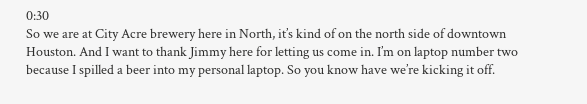0:30
So we are at City Acre brewery here in North, it’s kind of on the north side of downtown Houston. And I want to thank Jimmy here for letting us come in. I’m on laptop number two because I spilled a beer into my personal laptop. So you know have we’re kicking it off.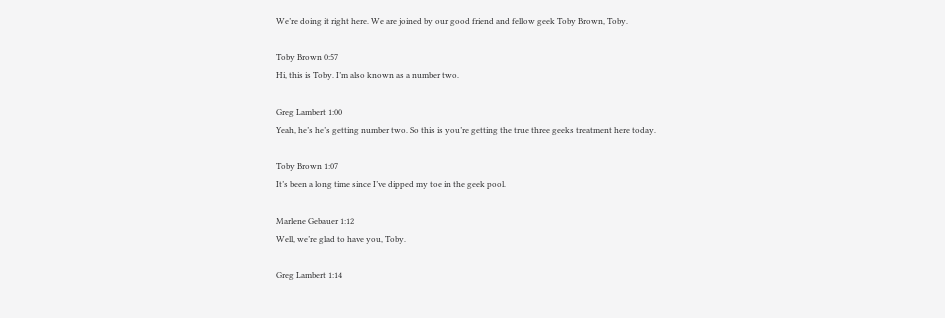We’re doing it right here. We are joined by our good friend and fellow geek Toby Brown, Toby.

Toby Brown 0:57
Hi, this is Toby. I’m also known as a number two.

Greg Lambert 1:00
Yeah, he’s he’s getting number two. So this is you’re getting the true three geeks treatment here today.

Toby Brown 1:07
It’s been a long time since I’ve dipped my toe in the geek pool.

Marlene Gebauer 1:12
Well, we’re glad to have you, Toby.

Greg Lambert 1:14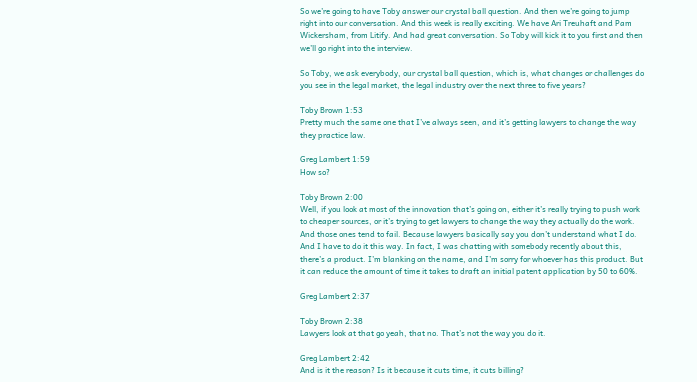So we’re going to have Toby answer our crystal ball question. And then we’re going to jump right into our conversation. And this week is really exciting. We have Ari Treuhaft and Pam Wickersham, from Litify. And had great conversation. So Toby will kick it to you first and then we’ll go right into the interview.

So Toby, we ask everybody, our crystal ball question, which is, what changes or challenges do you see in the legal market, the legal industry over the next three to five years?

Toby Brown 1:53
Pretty much the same one that I’ve always seen, and it’s getting lawyers to change the way they practice law.

Greg Lambert 1:59
How so?

Toby Brown 2:00
Well, if you look at most of the innovation that’s going on, either it’s really trying to push work to cheaper sources, or it’s trying to get lawyers to change the way they actually do the work. And those ones tend to fail. Because lawyers basically say you don’t understand what I do. And I have to do it this way. In fact, I was chatting with somebody recently about this, there’s a product. I’m blanking on the name, and I’m sorry for whoever has this product. But it can reduce the amount of time it takes to draft an initial patent application by 50 to 60%.

Greg Lambert 2:37

Toby Brown 2:38
Lawyers look at that go yeah, that no. That’s not the way you do it.

Greg Lambert 2:42
And is it the reason? Is it because it cuts time, it cuts billing?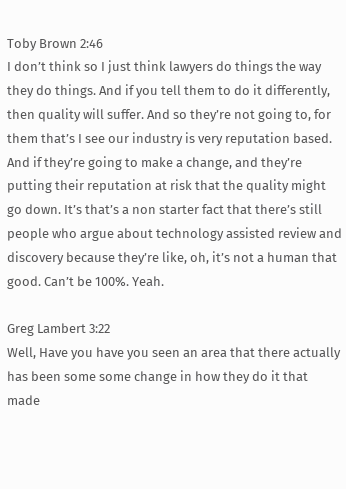Toby Brown 2:46
I don’t think so I just think lawyers do things the way they do things. And if you tell them to do it differently, then quality will suffer. And so they’re not going to, for them that’s I see our industry is very reputation based. And if they’re going to make a change, and they’re putting their reputation at risk that the quality might go down. It’s that’s a non starter fact that there’s still people who argue about technology assisted review and discovery because they’re like, oh, it’s not a human that good. Can’t be 100%. Yeah.

Greg Lambert 3:22
Well, Have you have you seen an area that there actually has been some some change in how they do it that made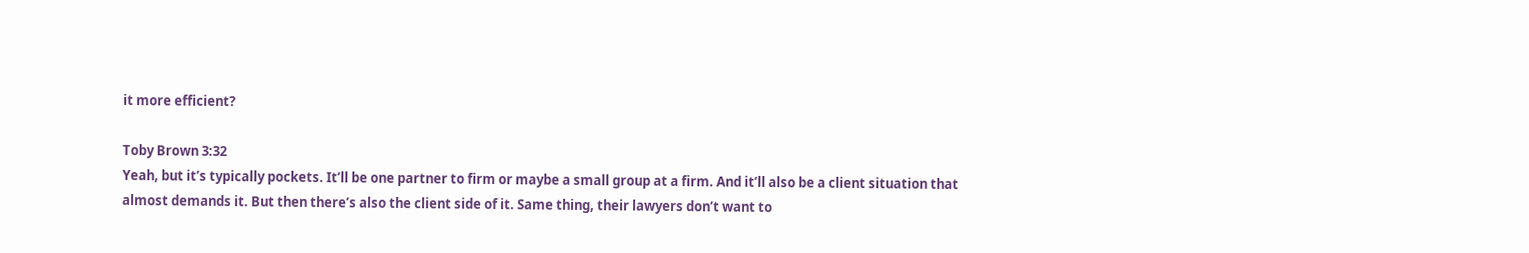it more efficient?

Toby Brown 3:32
Yeah, but it’s typically pockets. It’ll be one partner to firm or maybe a small group at a firm. And it’ll also be a client situation that almost demands it. But then there’s also the client side of it. Same thing, their lawyers don’t want to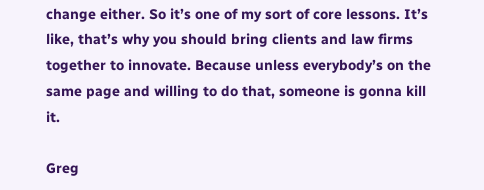change either. So it’s one of my sort of core lessons. It’s like, that’s why you should bring clients and law firms together to innovate. Because unless everybody’s on the same page and willing to do that, someone is gonna kill it.

Greg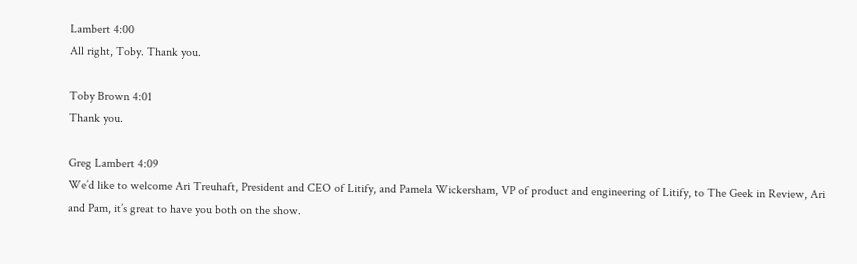Lambert 4:00
All right, Toby. Thank you.

Toby Brown 4:01
Thank you.

Greg Lambert 4:09
We’d like to welcome Ari Treuhaft, President and CEO of Litify, and Pamela Wickersham, VP of product and engineering of Litify, to The Geek in Review, Ari and Pam, it’s great to have you both on the show.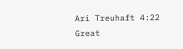Ari Treuhaft 4:22
Great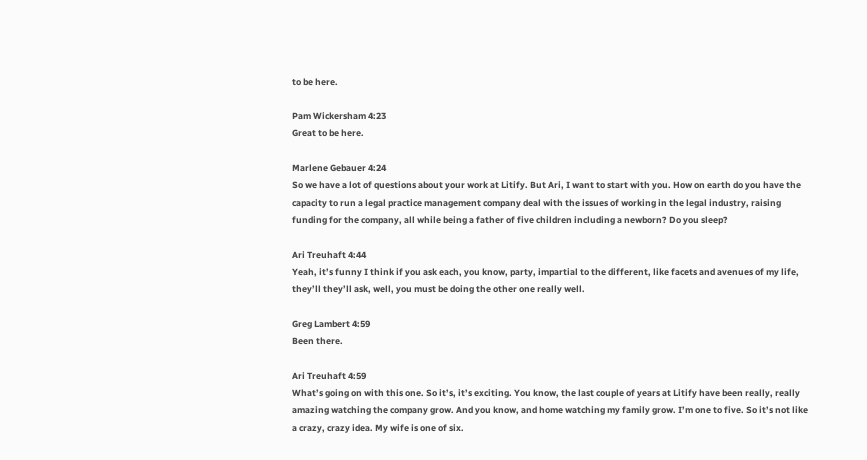to be here.

Pam Wickersham 4:23
Great to be here.

Marlene Gebauer 4:24
So we have a lot of questions about your work at Litify. But Ari, I want to start with you. How on earth do you have the capacity to run a legal practice management company deal with the issues of working in the legal industry, raising funding for the company, all while being a father of five children including a newborn? Do you sleep?

Ari Treuhaft 4:44
Yeah, it’s funny I think if you ask each, you know, party, impartial to the different, like facets and avenues of my life, they’ll they’ll ask, well, you must be doing the other one really well.

Greg Lambert 4:59
Been there.

Ari Treuhaft 4:59
What’s going on with this one. So it’s, it’s exciting. You know, the last couple of years at Litify have been really, really amazing watching the company grow. And you know, and home watching my family grow. I’m one to five. So it’s not like a crazy, crazy idea. My wife is one of six.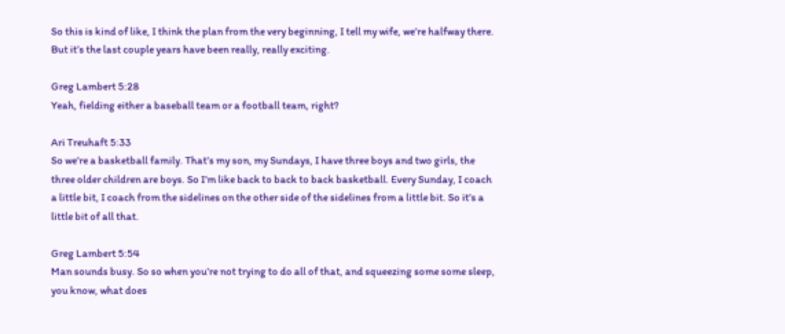So this is kind of like, I think the plan from the very beginning, I tell my wife, we’re halfway there. But it’s the last couple years have been really, really exciting.

Greg Lambert 5:28
Yeah, fielding either a baseball team or a football team, right?

Ari Treuhaft 5:33
So we’re a basketball family. That’s my son, my Sundays, I have three boys and two girls, the three older children are boys. So I’m like back to back to back basketball. Every Sunday, I coach a little bit, I coach from the sidelines on the other side of the sidelines from a little bit. So it’s a little bit of all that.

Greg Lambert 5:54
Man sounds busy. So so when you’re not trying to do all of that, and squeezing some some sleep, you know, what does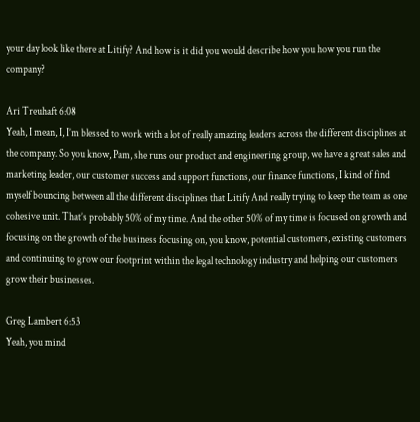your day look like there at Litify? And how is it did you would describe how you how you run the company?

Ari Treuhaft 6:08
Yeah, I mean, I, I’m blessed to work with a lot of really amazing leaders across the different disciplines at the company. So you know, Pam, she runs our product and engineering group, we have a great sales and marketing leader, our customer success and support functions, our finance functions, I kind of find myself bouncing between all the different disciplines that Litify And really trying to keep the team as one cohesive unit. That’s probably 50% of my time. And the other 50% of my time is focused on growth and focusing on the growth of the business focusing on, you know, potential customers, existing customers and continuing to grow our footprint within the legal technology industry and helping our customers grow their businesses.

Greg Lambert 6:53
Yeah, you mind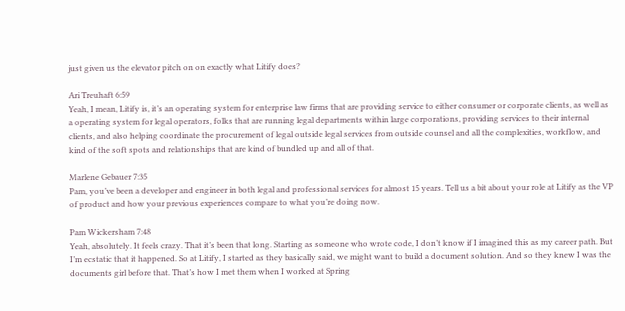just given us the elevator pitch on on exactly what Litify does?

Ari Treuhaft 6:59
Yeah, I mean, Litify is, it’s an operating system for enterprise law firms that are providing service to either consumer or corporate clients, as well as a operating system for legal operators, folks that are running legal departments within large corporations, providing services to their internal clients, and also helping coordinate the procurement of legal outside legal services from outside counsel and all the complexities, workflow, and kind of the soft spots and relationships that are kind of bundled up and all of that.

Marlene Gebauer 7:35
Pam, you’ve been a developer and engineer in both legal and professional services for almost 15 years. Tell us a bit about your role at Litify as the VP of product and how your previous experiences compare to what you’re doing now.

Pam Wickersham 7:48
Yeah, absolutely. It feels crazy. That it’s been that long. Starting as someone who wrote code, I don’t know if I imagined this as my career path. But I’m ecstatic that it happened. So at Litify, I started as they basically said, we might want to build a document solution. And so they knew I was the documents girl before that. That’s how I met them when I worked at Spring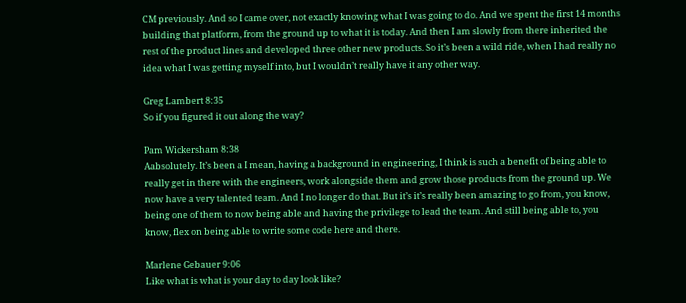CM previously. And so I came over, not exactly knowing what I was going to do. And we spent the first 14 months building that platform, from the ground up to what it is today. And then I am slowly from there inherited the rest of the product lines and developed three other new products. So it’s been a wild ride, when I had really no idea what I was getting myself into, but I wouldn’t really have it any other way.

Greg Lambert 8:35
So if you figured it out along the way?

Pam Wickersham 8:38
Aabsolutely. It’s been a I mean, having a background in engineering, I think is such a benefit of being able to really get in there with the engineers, work alongside them and grow those products from the ground up. We now have a very talented team. And I no longer do that. But it’s it’s really been amazing to go from, you know, being one of them to now being able and having the privilege to lead the team. And still being able to, you know, flex on being able to write some code here and there.

Marlene Gebauer 9:06
Like what is what is your day to day look like?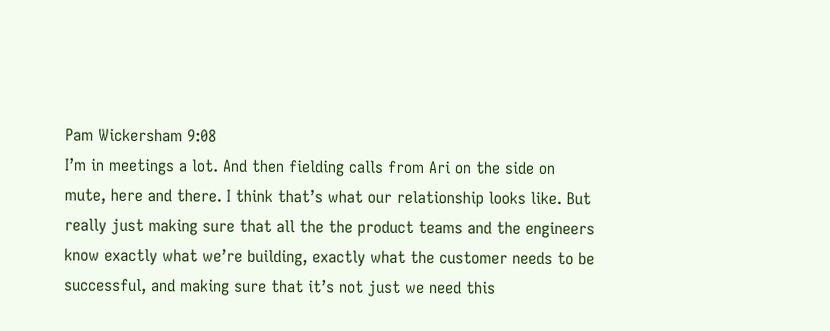Pam Wickersham 9:08
I’m in meetings a lot. And then fielding calls from Ari on the side on mute, here and there. I think that’s what our relationship looks like. But really just making sure that all the the product teams and the engineers know exactly what we’re building, exactly what the customer needs to be successful, and making sure that it’s not just we need this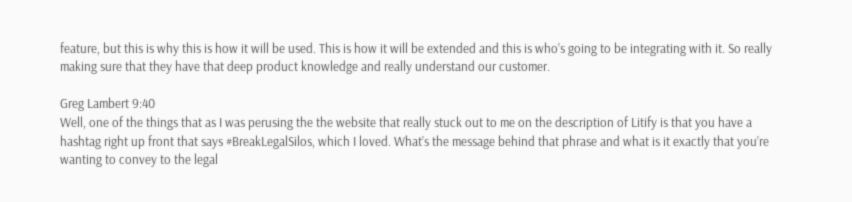feature, but this is why this is how it will be used. This is how it will be extended and this is who’s going to be integrating with it. So really making sure that they have that deep product knowledge and really understand our customer.

Greg Lambert 9:40
Well, one of the things that as I was perusing the the website that really stuck out to me on the description of Litify is that you have a hashtag right up front that says #BreakLegalSilos, which I loved. What’s the message behind that phrase and what is it exactly that you’re wanting to convey to the legal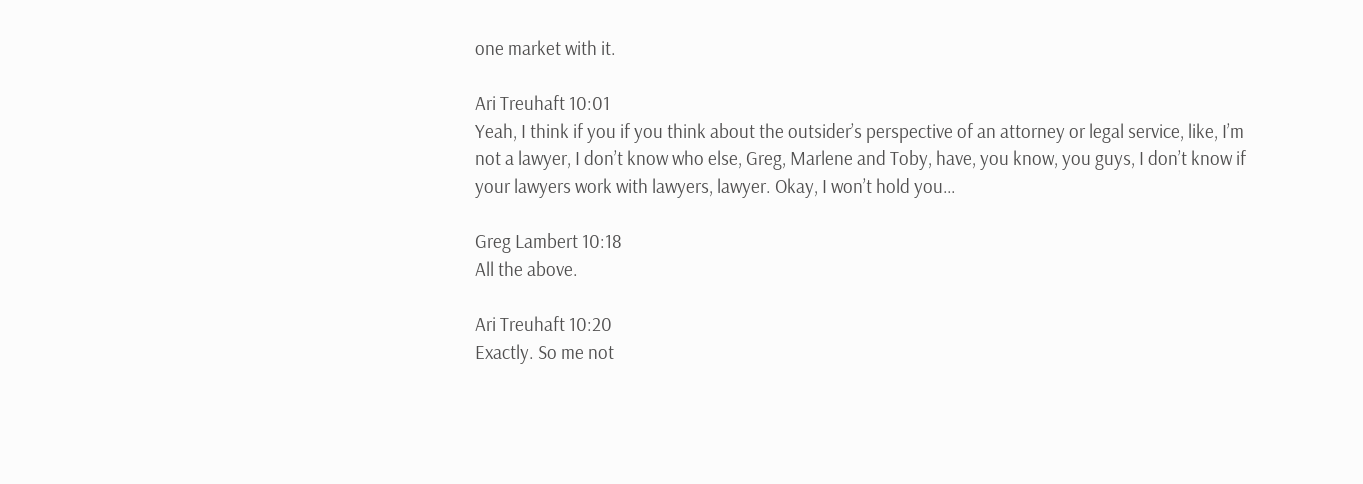one market with it.

Ari Treuhaft 10:01
Yeah, I think if you if you think about the outsider’s perspective of an attorney or legal service, like, I’m not a lawyer, I don’t know who else, Greg, Marlene and Toby, have, you know, you guys, I don’t know if your lawyers work with lawyers, lawyer. Okay, I won’t hold you…

Greg Lambert 10:18
All the above.

Ari Treuhaft 10:20
Exactly. So me not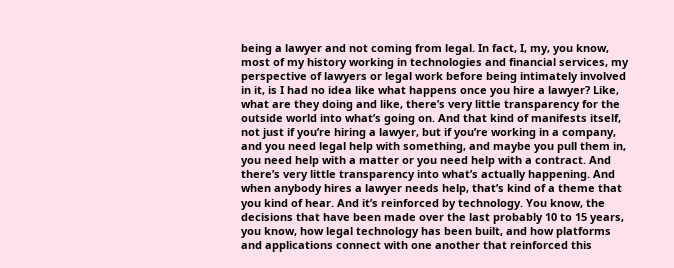being a lawyer and not coming from legal. In fact, I, my, you know, most of my history working in technologies and financial services, my perspective of lawyers or legal work before being intimately involved in it, is I had no idea like what happens once you hire a lawyer? Like, what are they doing and like, there’s very little transparency for the outside world into what’s going on. And that kind of manifests itself, not just if you’re hiring a lawyer, but if you’re working in a company, and you need legal help with something, and maybe you pull them in, you need help with a matter or you need help with a contract. And there’s very little transparency into what’s actually happening. And when anybody hires a lawyer needs help, that’s kind of a theme that you kind of hear. And it’s reinforced by technology. You know, the decisions that have been made over the last probably 10 to 15 years, you know, how legal technology has been built, and how platforms and applications connect with one another that reinforced this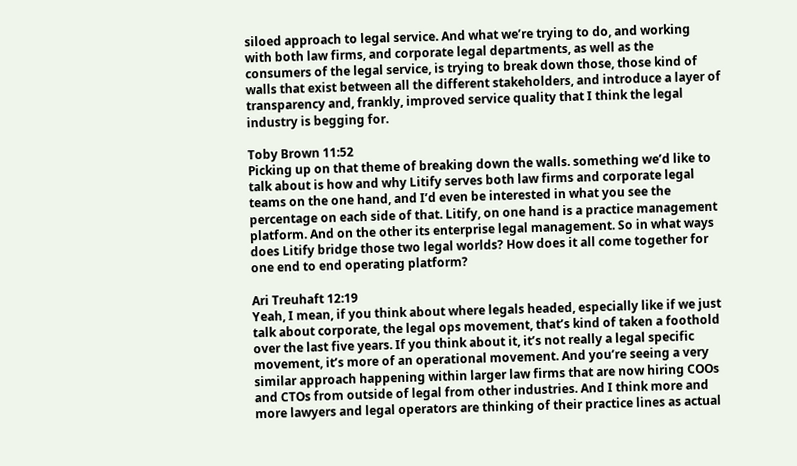siloed approach to legal service. And what we’re trying to do, and working with both law firms, and corporate legal departments, as well as the consumers of the legal service, is trying to break down those, those kind of walls that exist between all the different stakeholders, and introduce a layer of transparency and, frankly, improved service quality that I think the legal industry is begging for.

Toby Brown 11:52
Picking up on that theme of breaking down the walls. something we’d like to talk about is how and why Litify serves both law firms and corporate legal teams on the one hand, and I’d even be interested in what you see the percentage on each side of that. Litify, on one hand is a practice management platform. And on the other its enterprise legal management. So in what ways does Litify bridge those two legal worlds? How does it all come together for one end to end operating platform?

Ari Treuhaft 12:19
Yeah, I mean, if you think about where legals headed, especially like if we just talk about corporate, the legal ops movement, that’s kind of taken a foothold over the last five years. If you think about it, it’s not really a legal specific movement, it’s more of an operational movement. And you’re seeing a very similar approach happening within larger law firms that are now hiring COOs and CTOs from outside of legal from other industries. And I think more and more lawyers and legal operators are thinking of their practice lines as actual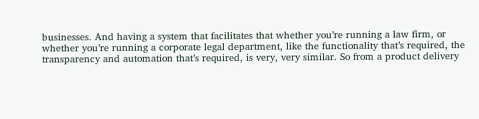businesses. And having a system that facilitates that whether you’re running a law firm, or whether you’re running a corporate legal department, like the functionality that’s required, the transparency and automation that’s required, is very, very similar. So from a product delivery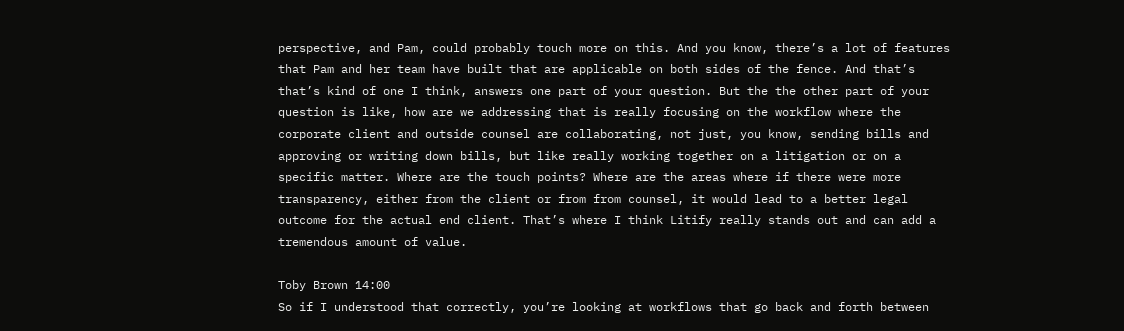perspective, and Pam, could probably touch more on this. And you know, there’s a lot of features that Pam and her team have built that are applicable on both sides of the fence. And that’s that’s kind of one I think, answers one part of your question. But the the other part of your question is like, how are we addressing that is really focusing on the workflow where the corporate client and outside counsel are collaborating, not just, you know, sending bills and approving or writing down bills, but like really working together on a litigation or on a specific matter. Where are the touch points? Where are the areas where if there were more transparency, either from the client or from from counsel, it would lead to a better legal outcome for the actual end client. That’s where I think Litify really stands out and can add a tremendous amount of value.

Toby Brown 14:00
So if I understood that correctly, you’re looking at workflows that go back and forth between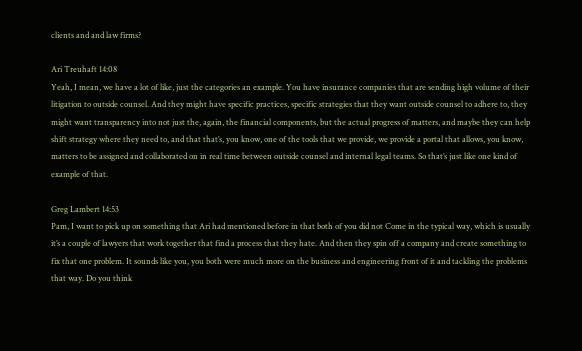clients and and law firms?

Ari Treuhaft 14:08
Yeah, I mean, we have a lot of like, just the categories an example. You have insurance companies that are sending high volume of their litigation to outside counsel. And they might have specific practices, specific strategies that they want outside counsel to adhere to, they might want transparency into not just the, again, the financial components, but the actual progress of matters, and maybe they can help shift strategy where they need to, and that that’s, you know, one of the tools that we provide, we provide a portal that allows, you know, matters to be assigned and collaborated on in real time between outside counsel and internal legal teams. So that’s just like one kind of example of that.

Greg Lambert 14:53
Pam, I want to pick up on something that Ari had mentioned before in that both of you did not Come in the typical way, which is usually it’s a couple of lawyers that work together that find a process that they hate. And then they spin off a company and create something to fix that one problem. It sounds like you, you both were much more on the business and engineering front of it and tackling the problems that way. Do you think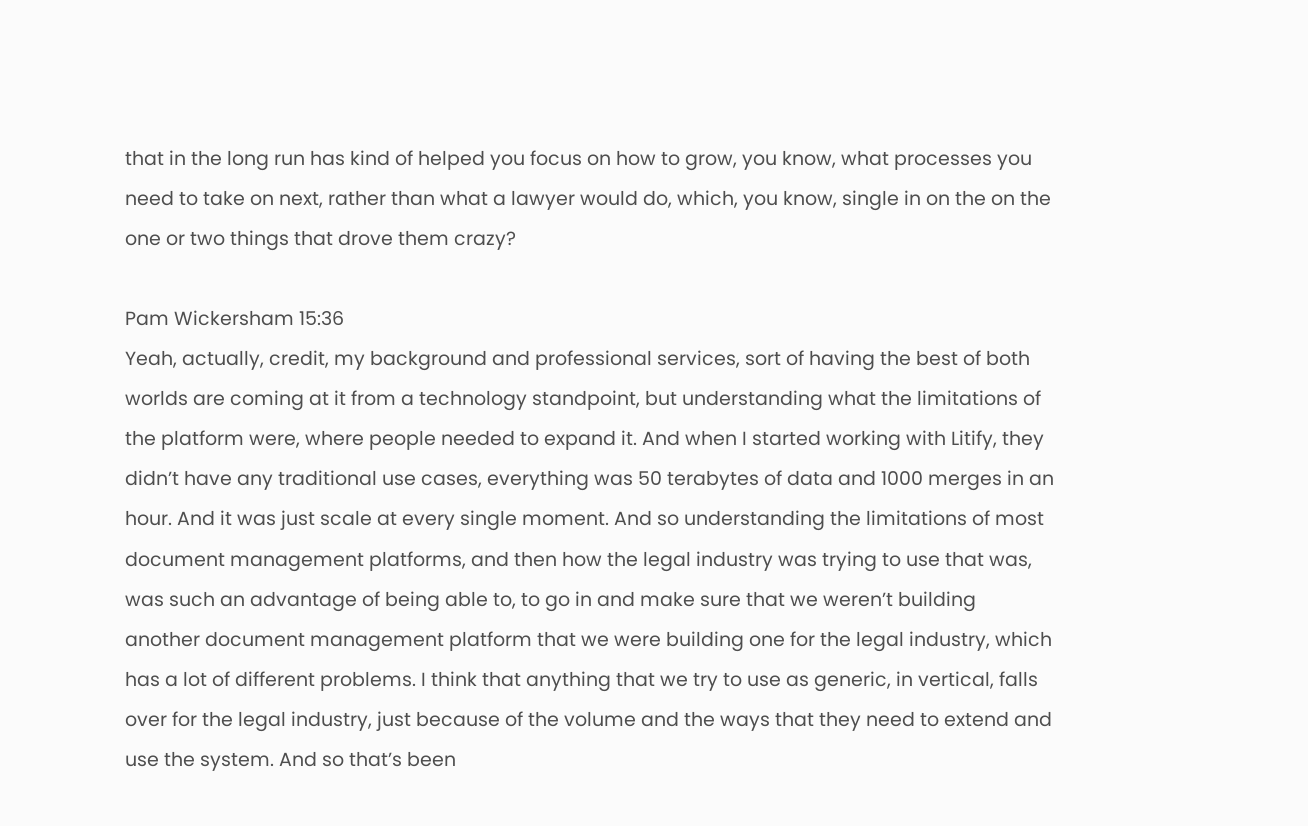that in the long run has kind of helped you focus on how to grow, you know, what processes you need to take on next, rather than what a lawyer would do, which, you know, single in on the on the one or two things that drove them crazy?

Pam Wickersham 15:36
Yeah, actually, credit, my background and professional services, sort of having the best of both worlds are coming at it from a technology standpoint, but understanding what the limitations of the platform were, where people needed to expand it. And when I started working with Litify, they didn’t have any traditional use cases, everything was 50 terabytes of data and 1000 merges in an hour. And it was just scale at every single moment. And so understanding the limitations of most document management platforms, and then how the legal industry was trying to use that was, was such an advantage of being able to, to go in and make sure that we weren’t building another document management platform that we were building one for the legal industry, which has a lot of different problems. I think that anything that we try to use as generic, in vertical, falls over for the legal industry, just because of the volume and the ways that they need to extend and use the system. And so that’s been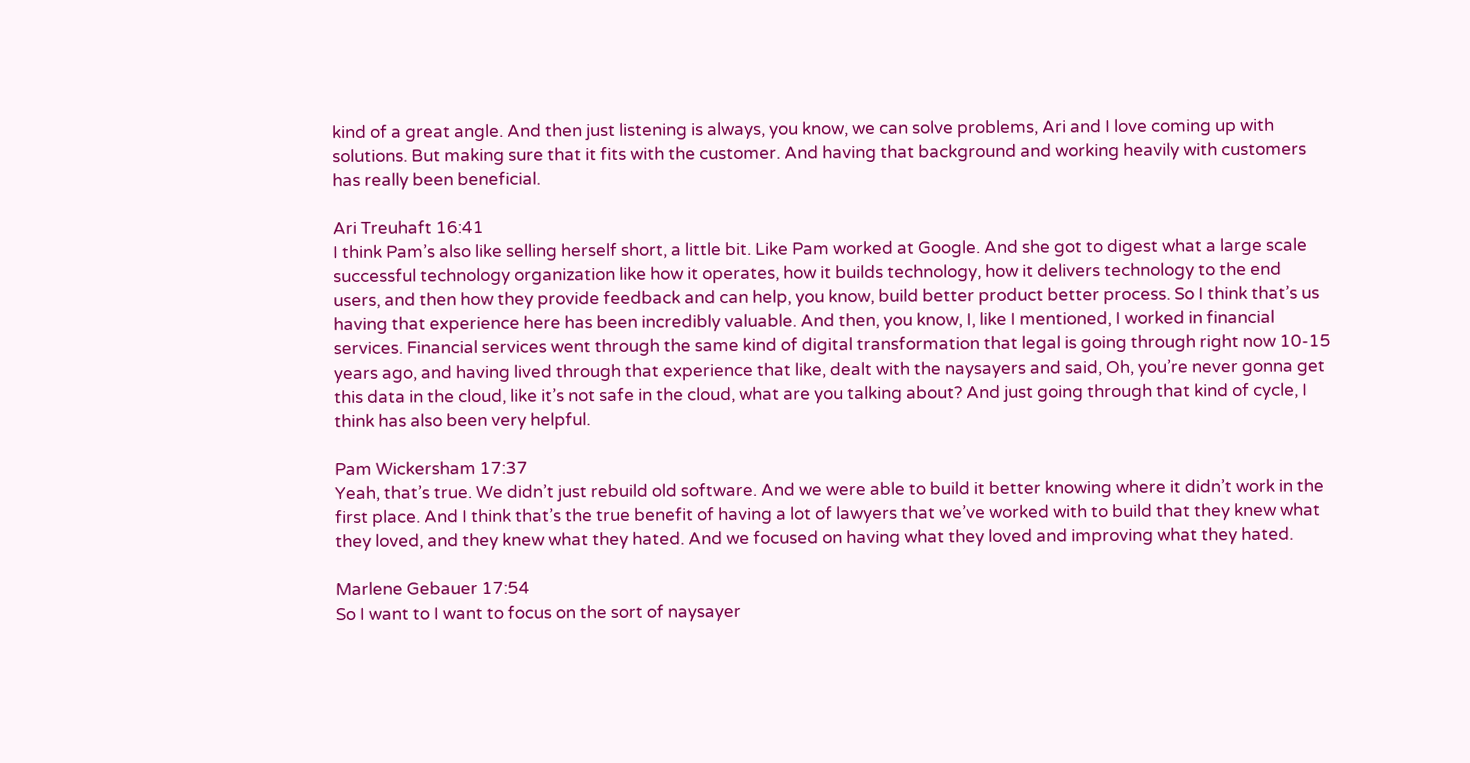kind of a great angle. And then just listening is always, you know, we can solve problems, Ari and I love coming up with solutions. But making sure that it fits with the customer. And having that background and working heavily with customers has really been beneficial.

Ari Treuhaft 16:41
I think Pam’s also like selling herself short, a little bit. Like Pam worked at Google. And she got to digest what a large scale successful technology organization like how it operates, how it builds technology, how it delivers technology to the end users, and then how they provide feedback and can help, you know, build better product better process. So I think that’s us having that experience here has been incredibly valuable. And then, you know, I, like I mentioned, I worked in financial services. Financial services went through the same kind of digital transformation that legal is going through right now 10-15 years ago, and having lived through that experience that like, dealt with the naysayers and said, Oh, you’re never gonna get this data in the cloud, like it’s not safe in the cloud, what are you talking about? And just going through that kind of cycle, I think has also been very helpful.

Pam Wickersham 17:37
Yeah, that’s true. We didn’t just rebuild old software. And we were able to build it better knowing where it didn’t work in the first place. And I think that’s the true benefit of having a lot of lawyers that we’ve worked with to build that they knew what they loved, and they knew what they hated. And we focused on having what they loved and improving what they hated.

Marlene Gebauer 17:54
So I want to I want to focus on the sort of naysayer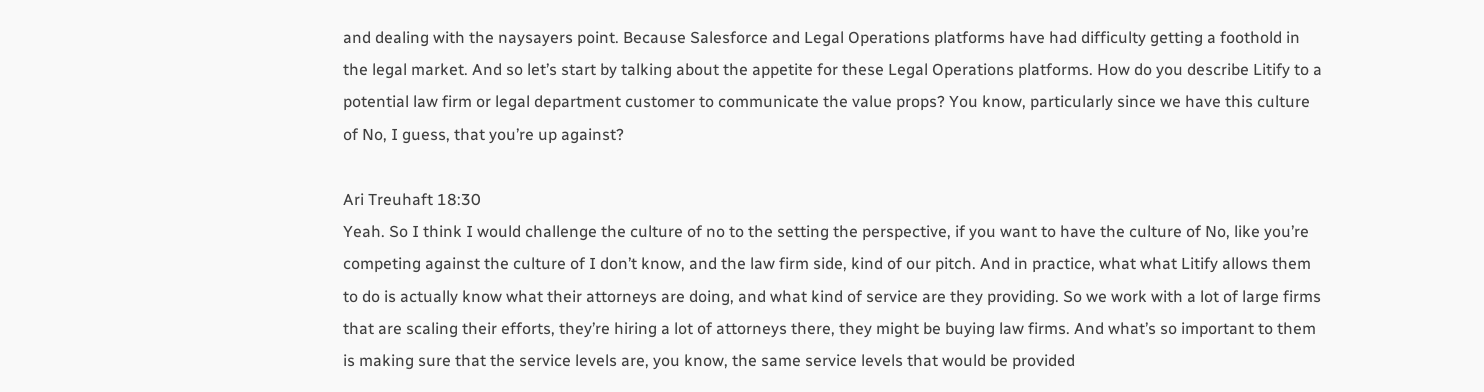and dealing with the naysayers point. Because Salesforce and Legal Operations platforms have had difficulty getting a foothold in the legal market. And so let’s start by talking about the appetite for these Legal Operations platforms. How do you describe Litify to a potential law firm or legal department customer to communicate the value props? You know, particularly since we have this culture of No, I guess, that you’re up against?

Ari Treuhaft 18:30
Yeah. So I think I would challenge the culture of no to the setting the perspective, if you want to have the culture of No, like you’re competing against the culture of I don’t know, and the law firm side, kind of our pitch. And in practice, what what Litify allows them to do is actually know what their attorneys are doing, and what kind of service are they providing. So we work with a lot of large firms that are scaling their efforts, they’re hiring a lot of attorneys there, they might be buying law firms. And what’s so important to them is making sure that the service levels are, you know, the same service levels that would be provided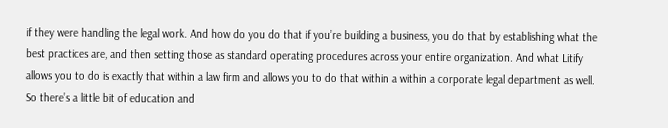if they were handling the legal work. And how do you do that if you’re building a business, you do that by establishing what the best practices are, and then setting those as standard operating procedures across your entire organization. And what Litify allows you to do is exactly that within a law firm and allows you to do that within a within a corporate legal department as well. So there’s a little bit of education and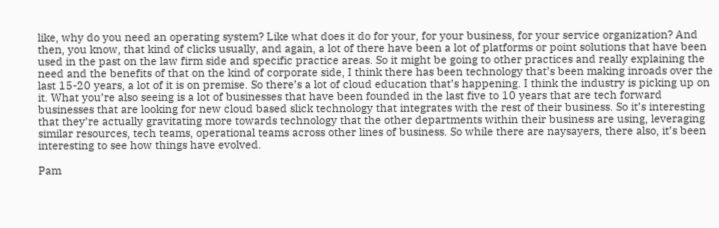like, why do you need an operating system? Like what does it do for your, for your business, for your service organization? And then, you know, that kind of clicks usually, and again, a lot of there have been a lot of platforms or point solutions that have been used in the past on the law firm side and specific practice areas. So it might be going to other practices and really explaining the need and the benefits of that on the kind of corporate side, I think there has been technology that’s been making inroads over the last 15-20 years, a lot of it is on premise. So there’s a lot of cloud education that’s happening. I think the industry is picking up on it. What you’re also seeing is a lot of businesses that have been founded in the last five to 10 years that are tech forward businesses that are looking for new cloud based slick technology that integrates with the rest of their business. So it’s interesting that they’re actually gravitating more towards technology that the other departments within their business are using, leveraging similar resources, tech teams, operational teams across other lines of business. So while there are naysayers, there also, it’s been interesting to see how things have evolved.

Pam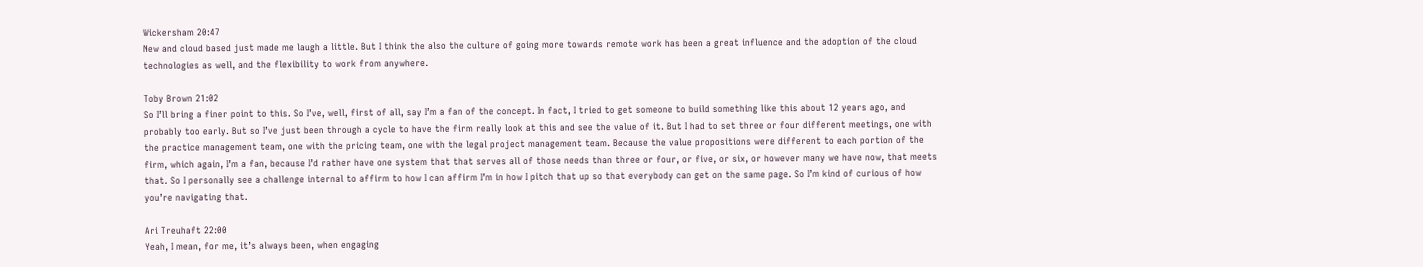Wickersham 20:47
New and cloud based just made me laugh a little. But I think the also the culture of going more towards remote work has been a great influence and the adoption of the cloud technologies as well, and the flexibility to work from anywhere.

Toby Brown 21:02
So I’ll bring a finer point to this. So I’ve, well, first of all, say I’m a fan of the concept. In fact, I tried to get someone to build something like this about 12 years ago, and probably too early. But so I’ve just been through a cycle to have the firm really look at this and see the value of it. But I had to set three or four different meetings, one with the practice management team, one with the pricing team, one with the legal project management team. Because the value propositions were different to each portion of the firm, which again, I’m a fan, because I’d rather have one system that that serves all of those needs than three or four, or five, or six, or however many we have now, that meets that. So I personally see a challenge internal to affirm to how I can affirm I’m in how I pitch that up so that everybody can get on the same page. So I’m kind of curious of how you’re navigating that.

Ari Treuhaft 22:00
Yeah, I mean, for me, it’s always been, when engaging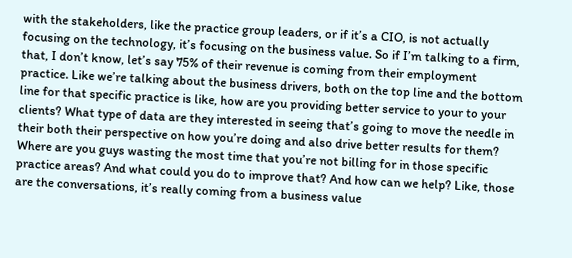with the stakeholders, like the practice group leaders, or if it’s a CIO, is not actually focusing on the technology, it’s focusing on the business value. So if I’m talking to a firm, that, I don’t know, let’s say 75% of their revenue is coming from their employment practice. Like we’re talking about the business drivers, both on the top line and the bottom line for that specific practice is like, how are you providing better service to your to your clients? What type of data are they interested in seeing that’s going to move the needle in their both their perspective on how you’re doing and also drive better results for them? Where are you guys wasting the most time that you’re not billing for in those specific practice areas? And what could you do to improve that? And how can we help? Like, those are the conversations, it’s really coming from a business value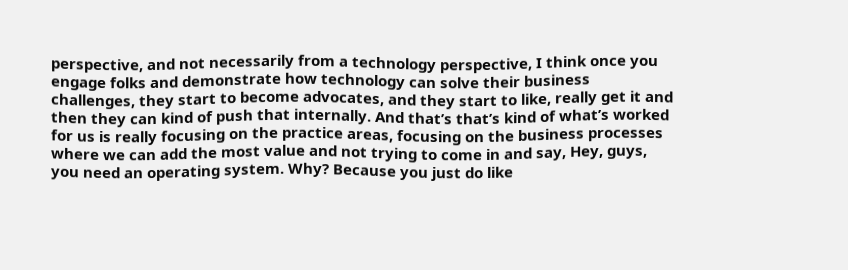perspective, and not necessarily from a technology perspective, I think once you engage folks and demonstrate how technology can solve their business challenges, they start to become advocates, and they start to like, really get it and then they can kind of push that internally. And that’s that’s kind of what’s worked for us is really focusing on the practice areas, focusing on the business processes where we can add the most value and not trying to come in and say, Hey, guys, you need an operating system. Why? Because you just do like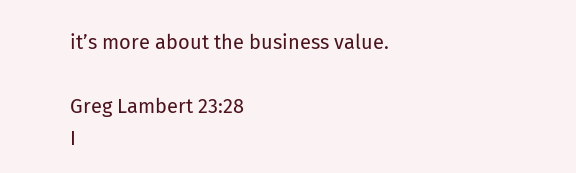it’s more about the business value.

Greg Lambert 23:28
I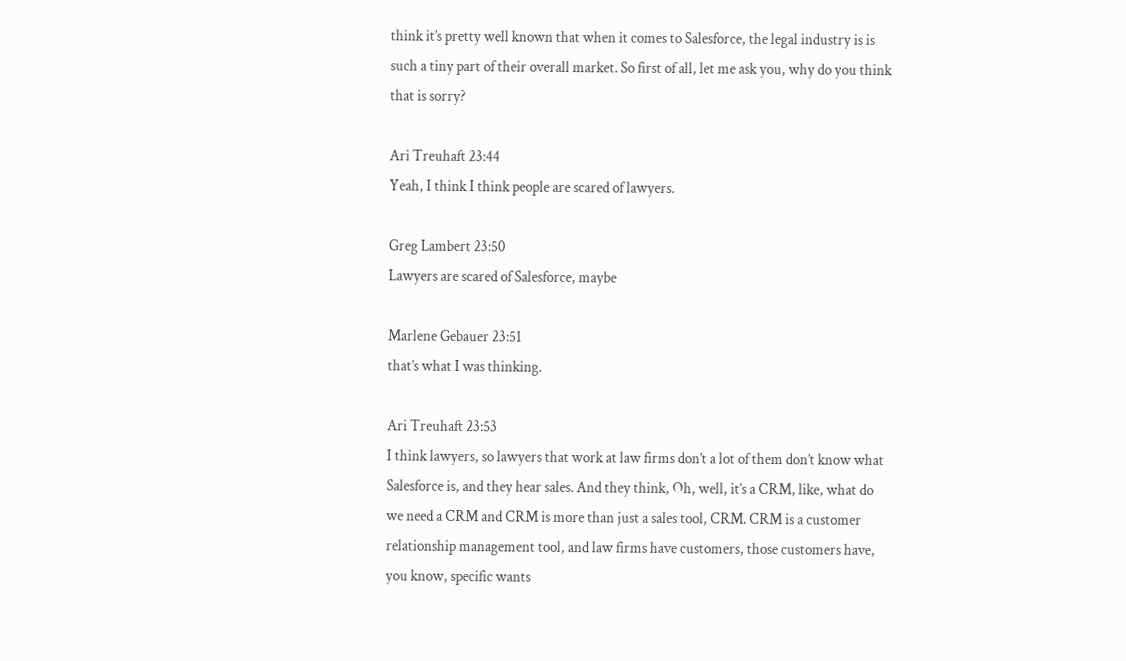think it’s pretty well known that when it comes to Salesforce, the legal industry is is such a tiny part of their overall market. So first of all, let me ask you, why do you think that is sorry?

Ari Treuhaft 23:44
Yeah, I think I think people are scared of lawyers.

Greg Lambert 23:50
Lawyers are scared of Salesforce, maybe

Marlene Gebauer 23:51
that’s what I was thinking.

Ari Treuhaft 23:53
I think lawyers, so lawyers that work at law firms don’t a lot of them don’t know what Salesforce is, and they hear sales. And they think, Oh, well, it’s a CRM, like, what do we need a CRM and CRM is more than just a sales tool, CRM. CRM is a customer relationship management tool, and law firms have customers, those customers have, you know, specific wants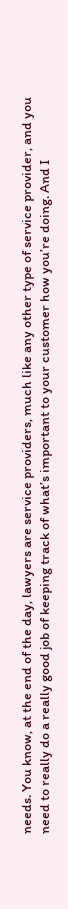needs. You know, at the end of the day, lawyers are service providers, much like any other type of service provider, and you need to really do a really good job of keeping track of what’s important to your customer how you’re doing. And I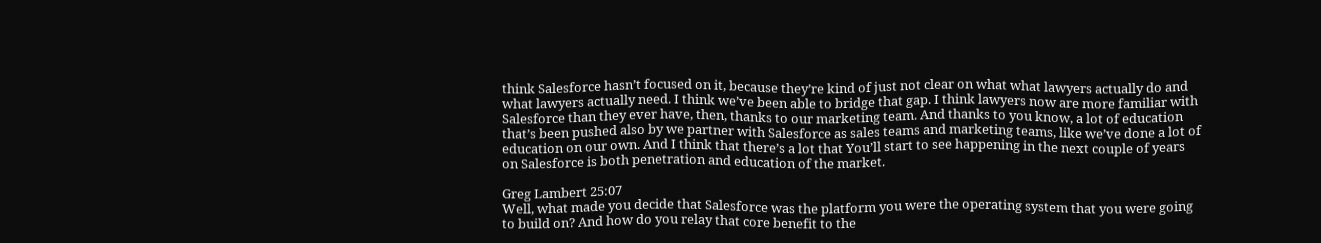think Salesforce hasn’t focused on it, because they’re kind of just not clear on what what lawyers actually do and what lawyers actually need. I think we’ve been able to bridge that gap. I think lawyers now are more familiar with Salesforce than they ever have, then, thanks to our marketing team. And thanks to you know, a lot of education that’s been pushed also by we partner with Salesforce as sales teams and marketing teams, like we’ve done a lot of education on our own. And I think that there’s a lot that You’ll start to see happening in the next couple of years on Salesforce is both penetration and education of the market.

Greg Lambert 25:07
Well, what made you decide that Salesforce was the platform you were the operating system that you were going to build on? And how do you relay that core benefit to the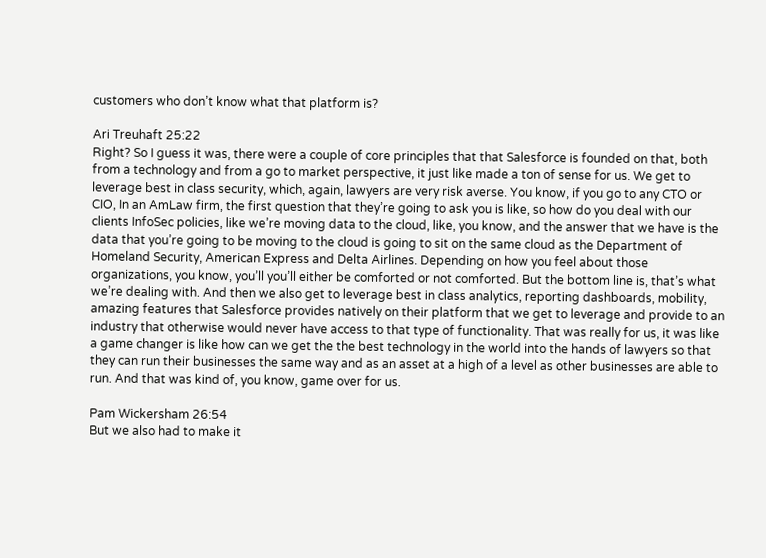customers who don’t know what that platform is?

Ari Treuhaft 25:22
Right? So I guess it was, there were a couple of core principles that that Salesforce is founded on that, both from a technology and from a go to market perspective, it just like made a ton of sense for us. We get to leverage best in class security, which, again, lawyers are very risk averse. You know, if you go to any CTO or CIO, In an AmLaw firm, the first question that they’re going to ask you is like, so how do you deal with our clients InfoSec policies, like we’re moving data to the cloud, like, you know, and the answer that we have is the data that you’re going to be moving to the cloud is going to sit on the same cloud as the Department of Homeland Security, American Express and Delta Airlines. Depending on how you feel about those organizations, you know, you’ll you’ll either be comforted or not comforted. But the bottom line is, that’s what we’re dealing with. And then we also get to leverage best in class analytics, reporting dashboards, mobility, amazing features that Salesforce provides natively on their platform that we get to leverage and provide to an industry that otherwise would never have access to that type of functionality. That was really for us, it was like a game changer is like how can we get the the best technology in the world into the hands of lawyers so that they can run their businesses the same way and as an asset at a high of a level as other businesses are able to run. And that was kind of, you know, game over for us.

Pam Wickersham 26:54
But we also had to make it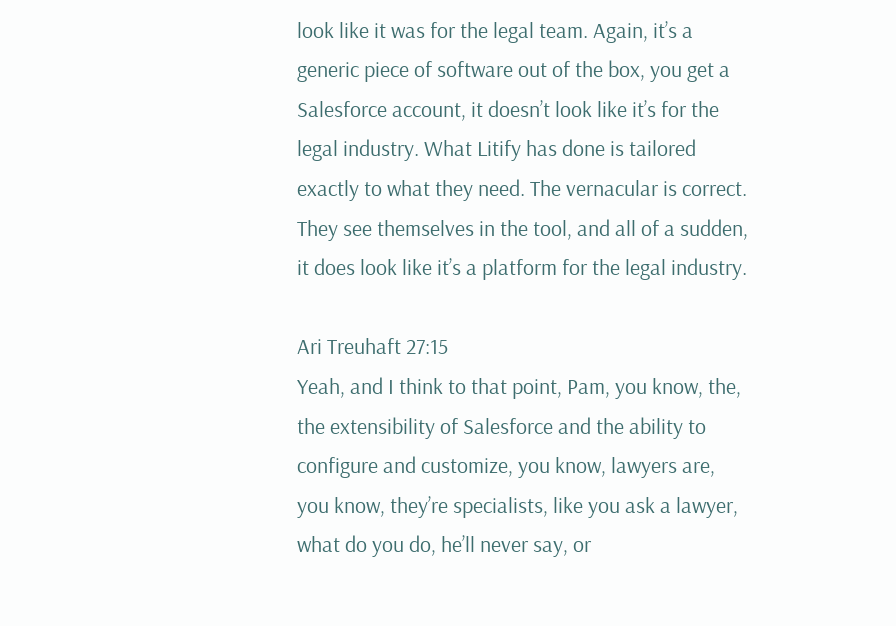look like it was for the legal team. Again, it’s a generic piece of software out of the box, you get a Salesforce account, it doesn’t look like it’s for the legal industry. What Litify has done is tailored exactly to what they need. The vernacular is correct. They see themselves in the tool, and all of a sudden, it does look like it’s a platform for the legal industry.

Ari Treuhaft 27:15
Yeah, and I think to that point, Pam, you know, the, the extensibility of Salesforce and the ability to configure and customize, you know, lawyers are, you know, they’re specialists, like you ask a lawyer, what do you do, he’ll never say, or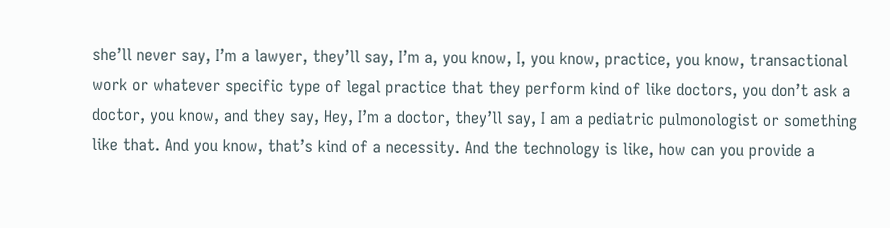she’ll never say, I’m a lawyer, they’ll say, I’m a, you know, I, you know, practice, you know, transactional work or whatever specific type of legal practice that they perform kind of like doctors, you don’t ask a doctor, you know, and they say, Hey, I’m a doctor, they’ll say, I am a pediatric pulmonologist or something like that. And you know, that’s kind of a necessity. And the technology is like, how can you provide a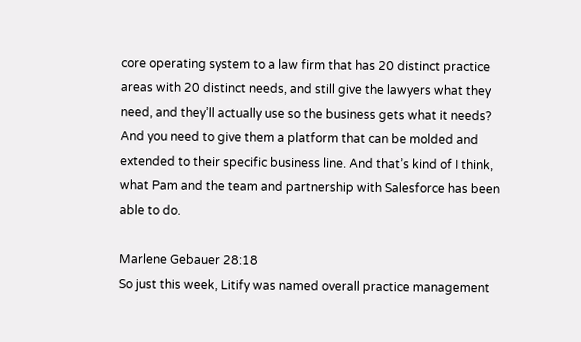core operating system to a law firm that has 20 distinct practice areas with 20 distinct needs, and still give the lawyers what they need, and they’ll actually use so the business gets what it needs? And you need to give them a platform that can be molded and extended to their specific business line. And that’s kind of I think, what Pam and the team and partnership with Salesforce has been able to do.

Marlene Gebauer 28:18
So just this week, Litify was named overall practice management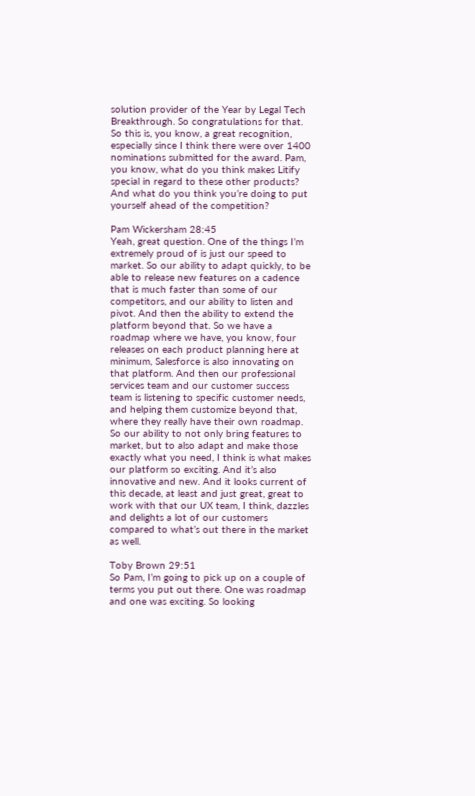solution provider of the Year by Legal Tech Breakthrough. So congratulations for that. So this is, you know, a great recognition, especially since I think there were over 1400 nominations submitted for the award. Pam, you know, what do you think makes Litify special in regard to these other products? And what do you think you’re doing to put yourself ahead of the competition?

Pam Wickersham 28:45
Yeah, great question. One of the things I’m extremely proud of is just our speed to market. So our ability to adapt quickly, to be able to release new features on a cadence that is much faster than some of our competitors, and our ability to listen and pivot. And then the ability to extend the platform beyond that. So we have a roadmap where we have, you know, four releases on each product planning here at minimum, Salesforce is also innovating on that platform. And then our professional services team and our customer success team is listening to specific customer needs, and helping them customize beyond that, where they really have their own roadmap. So our ability to not only bring features to market, but to also adapt and make those exactly what you need, I think is what makes our platform so exciting. And it’s also innovative and new. And it looks current of this decade, at least and just great, great to work with that our UX team, I think, dazzles and delights a lot of our customers compared to what’s out there in the market as well.

Toby Brown 29:51
So Pam, I’m going to pick up on a couple of terms you put out there. One was roadmap and one was exciting. So looking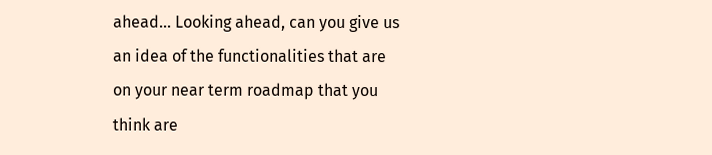ahead… Looking ahead, can you give us an idea of the functionalities that are on your near term roadmap that you think are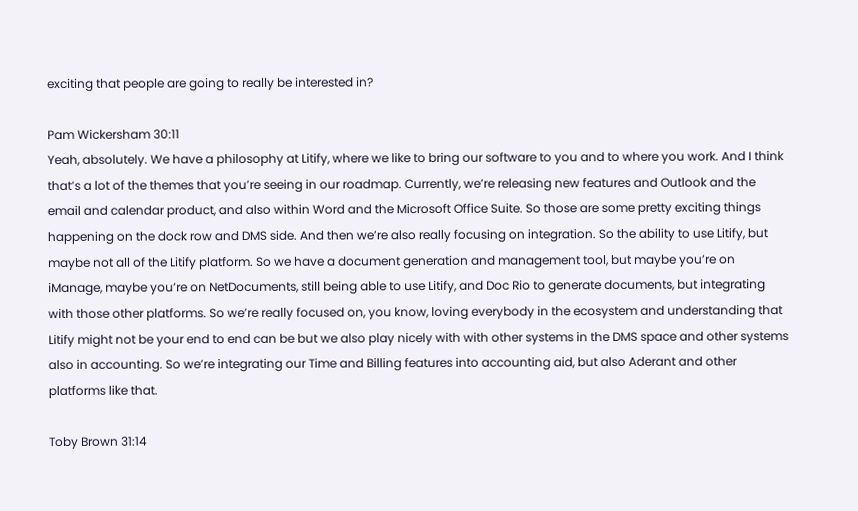exciting that people are going to really be interested in?

Pam Wickersham 30:11
Yeah, absolutely. We have a philosophy at Litify, where we like to bring our software to you and to where you work. And I think that’s a lot of the themes that you’re seeing in our roadmap. Currently, we’re releasing new features and Outlook and the email and calendar product, and also within Word and the Microsoft Office Suite. So those are some pretty exciting things happening on the dock row and DMS side. And then we’re also really focusing on integration. So the ability to use Litify, but maybe not all of the Litify platform. So we have a document generation and management tool, but maybe you’re on iManage, maybe you’re on NetDocuments, still being able to use Litify, and Doc Rio to generate documents, but integrating with those other platforms. So we’re really focused on, you know, loving everybody in the ecosystem and understanding that Litify might not be your end to end can be but we also play nicely with with other systems in the DMS space and other systems also in accounting. So we’re integrating our Time and Billing features into accounting aid, but also Aderant and other platforms like that.

Toby Brown 31:14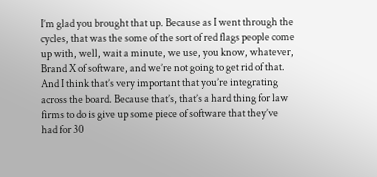I’m glad you brought that up. Because as I went through the cycles, that was the some of the sort of red flags people come up with, well, wait a minute, we use, you know, whatever, Brand X of software, and we’re not going to get rid of that. And I think that’s very important that you’re integrating across the board. Because that’s, that’s a hard thing for law firms to do is give up some piece of software that they’ve had for 30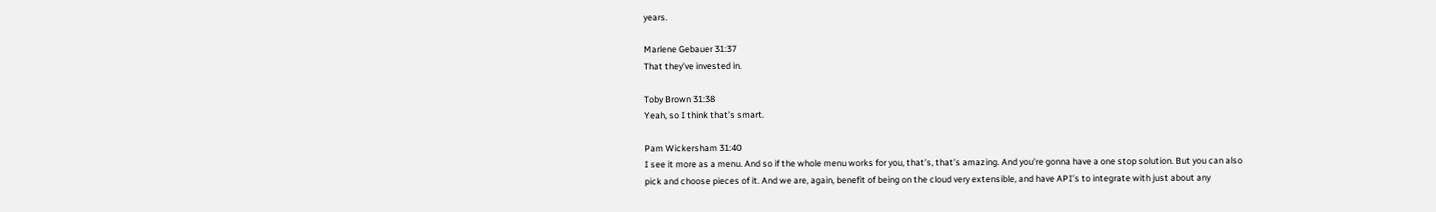years.

Marlene Gebauer 31:37
That they’ve invested in.

Toby Brown 31:38
Yeah, so I think that’s smart.

Pam Wickersham 31:40
I see it more as a menu. And so if the whole menu works for you, that’s, that’s amazing. And you’re gonna have a one stop solution. But you can also pick and choose pieces of it. And we are, again, benefit of being on the cloud very extensible, and have API’s to integrate with just about any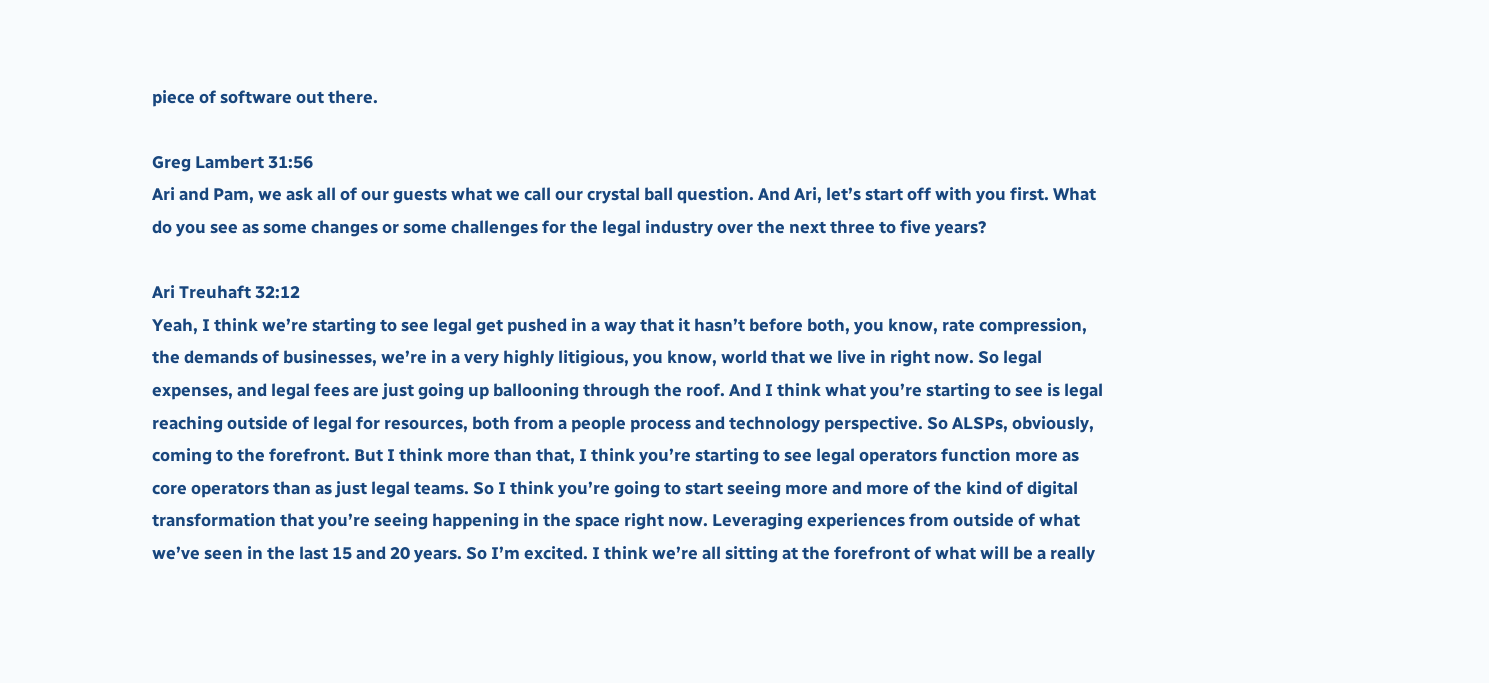piece of software out there.

Greg Lambert 31:56
Ari and Pam, we ask all of our guests what we call our crystal ball question. And Ari, let’s start off with you first. What do you see as some changes or some challenges for the legal industry over the next three to five years?

Ari Treuhaft 32:12
Yeah, I think we’re starting to see legal get pushed in a way that it hasn’t before both, you know, rate compression, the demands of businesses, we’re in a very highly litigious, you know, world that we live in right now. So legal expenses, and legal fees are just going up ballooning through the roof. And I think what you’re starting to see is legal reaching outside of legal for resources, both from a people process and technology perspective. So ALSPs, obviously, coming to the forefront. But I think more than that, I think you’re starting to see legal operators function more as core operators than as just legal teams. So I think you’re going to start seeing more and more of the kind of digital transformation that you’re seeing happening in the space right now. Leveraging experiences from outside of what we’ve seen in the last 15 and 20 years. So I’m excited. I think we’re all sitting at the forefront of what will be a really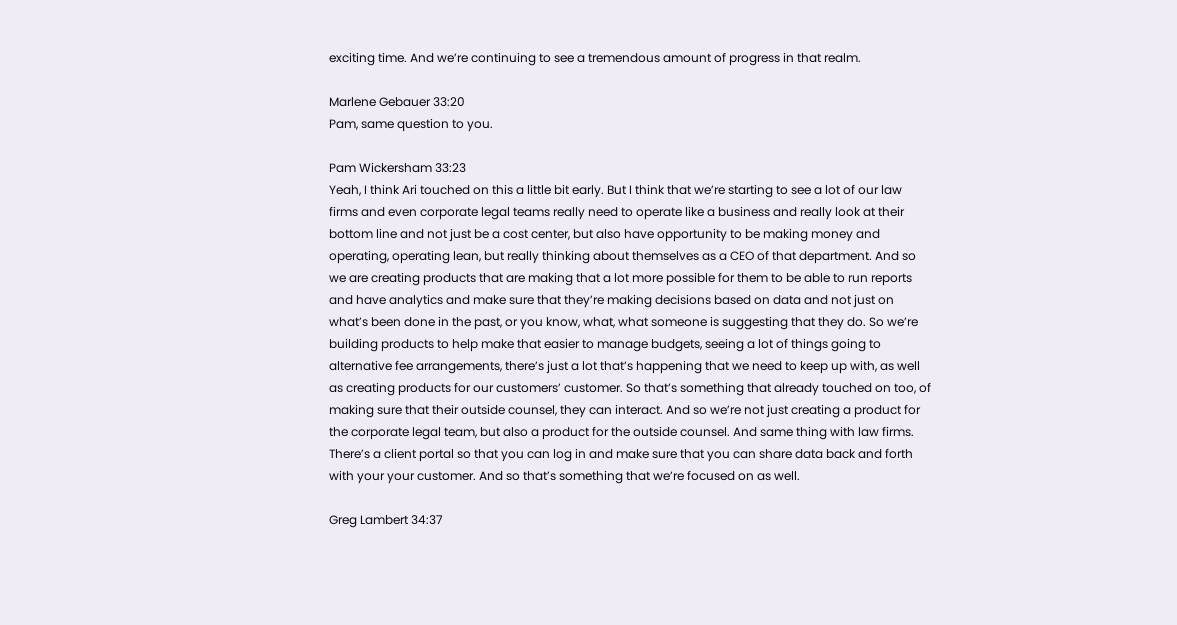exciting time. And we’re continuing to see a tremendous amount of progress in that realm.

Marlene Gebauer 33:20
Pam, same question to you.

Pam Wickersham 33:23
Yeah, I think Ari touched on this a little bit early. But I think that we’re starting to see a lot of our law firms and even corporate legal teams really need to operate like a business and really look at their bottom line and not just be a cost center, but also have opportunity to be making money and operating, operating lean, but really thinking about themselves as a CEO of that department. And so we are creating products that are making that a lot more possible for them to be able to run reports and have analytics and make sure that they’re making decisions based on data and not just on what’s been done in the past, or you know, what, what someone is suggesting that they do. So we’re building products to help make that easier to manage budgets, seeing a lot of things going to alternative fee arrangements, there’s just a lot that’s happening that we need to keep up with, as well as creating products for our customers’ customer. So that’s something that already touched on too, of making sure that their outside counsel, they can interact. And so we’re not just creating a product for the corporate legal team, but also a product for the outside counsel. And same thing with law firms. There’s a client portal so that you can log in and make sure that you can share data back and forth with your your customer. And so that’s something that we’re focused on as well.

Greg Lambert 34:37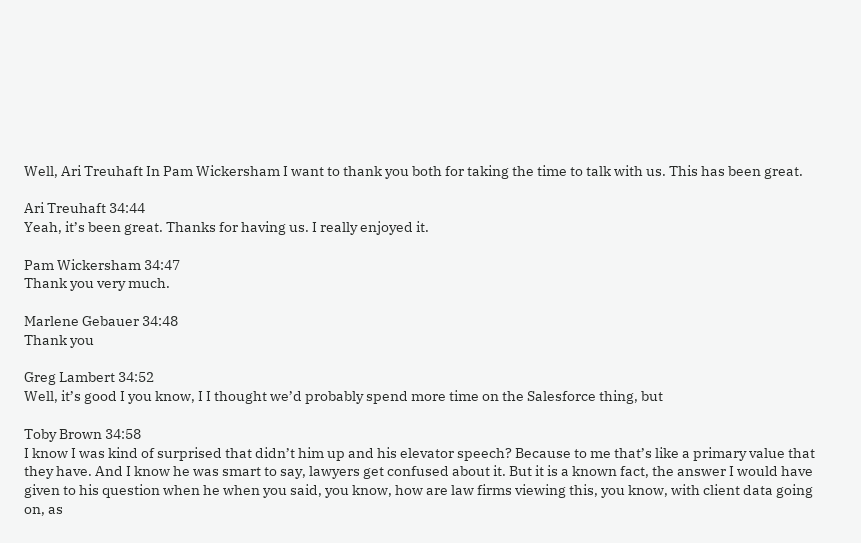Well, Ari Treuhaft In Pam Wickersham I want to thank you both for taking the time to talk with us. This has been great.

Ari Treuhaft 34:44
Yeah, it’s been great. Thanks for having us. I really enjoyed it.

Pam Wickersham 34:47
Thank you very much.

Marlene Gebauer 34:48
Thank you

Greg Lambert 34:52
Well, it’s good I you know, I I thought we’d probably spend more time on the Salesforce thing, but

Toby Brown 34:58
I know I was kind of surprised that didn’t him up and his elevator speech? Because to me that’s like a primary value that they have. And I know he was smart to say, lawyers get confused about it. But it is a known fact, the answer I would have given to his question when he when you said, you know, how are law firms viewing this, you know, with client data going on, as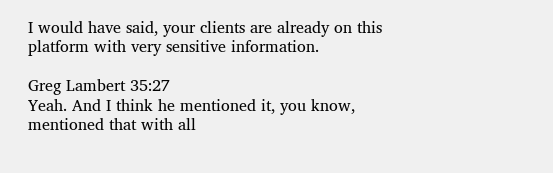I would have said, your clients are already on this platform with very sensitive information.

Greg Lambert 35:27
Yeah. And I think he mentioned it, you know, mentioned that with all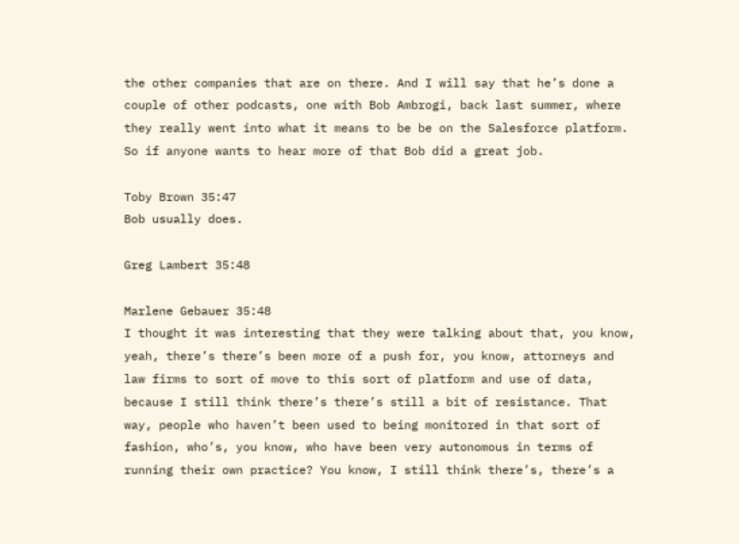the other companies that are on there. And I will say that he’s done a couple of other podcasts, one with Bob Ambrogi, back last summer, where they really went into what it means to be be on the Salesforce platform. So if anyone wants to hear more of that Bob did a great job.

Toby Brown 35:47
Bob usually does.

Greg Lambert 35:48

Marlene Gebauer 35:48
I thought it was interesting that they were talking about that, you know, yeah, there’s there’s been more of a push for, you know, attorneys and law firms to sort of move to this sort of platform and use of data, because I still think there’s there’s still a bit of resistance. That way, people who haven’t been used to being monitored in that sort of fashion, who’s, you know, who have been very autonomous in terms of running their own practice? You know, I still think there’s, there’s a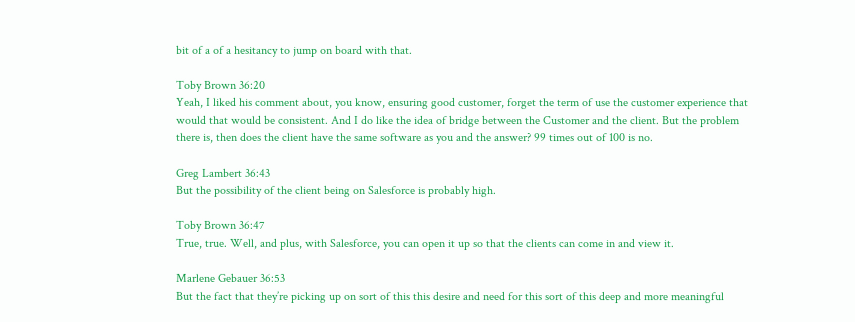bit of a of a hesitancy to jump on board with that.

Toby Brown 36:20
Yeah, I liked his comment about, you know, ensuring good customer, forget the term of use the customer experience that would that would be consistent. And I do like the idea of bridge between the Customer and the client. But the problem there is, then does the client have the same software as you and the answer? 99 times out of 100 is no.

Greg Lambert 36:43
But the possibility of the client being on Salesforce is probably high.

Toby Brown 36:47
True, true. Well, and plus, with Salesforce, you can open it up so that the clients can come in and view it.

Marlene Gebauer 36:53
But the fact that they’re picking up on sort of this this desire and need for this sort of this deep and more meaningful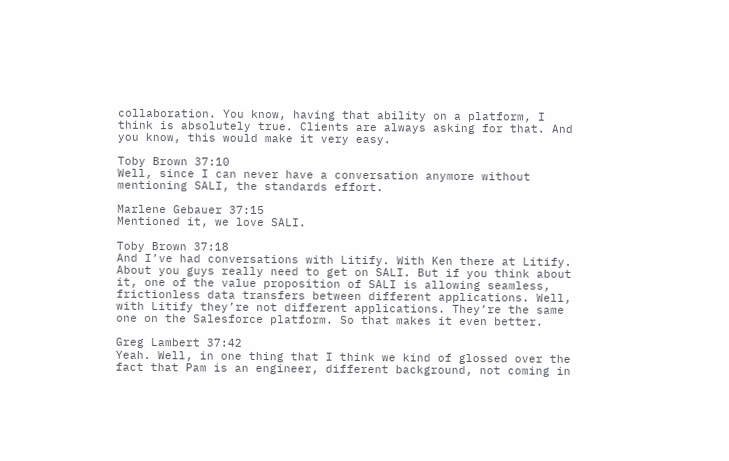collaboration. You know, having that ability on a platform, I think is absolutely true. Clients are always asking for that. And you know, this would make it very easy.

Toby Brown 37:10
Well, since I can never have a conversation anymore without mentioning SALI, the standards effort.

Marlene Gebauer 37:15
Mentioned it, we love SALI.

Toby Brown 37:18
And I’ve had conversations with Litify. With Ken there at Litify. About you guys really need to get on SALI. But if you think about it, one of the value proposition of SALI is allowing seamless, frictionless data transfers between different applications. Well, with Litify they’re not different applications. They’re the same one on the Salesforce platform. So that makes it even better.

Greg Lambert 37:42
Yeah. Well, in one thing that I think we kind of glossed over the fact that Pam is an engineer, different background, not coming in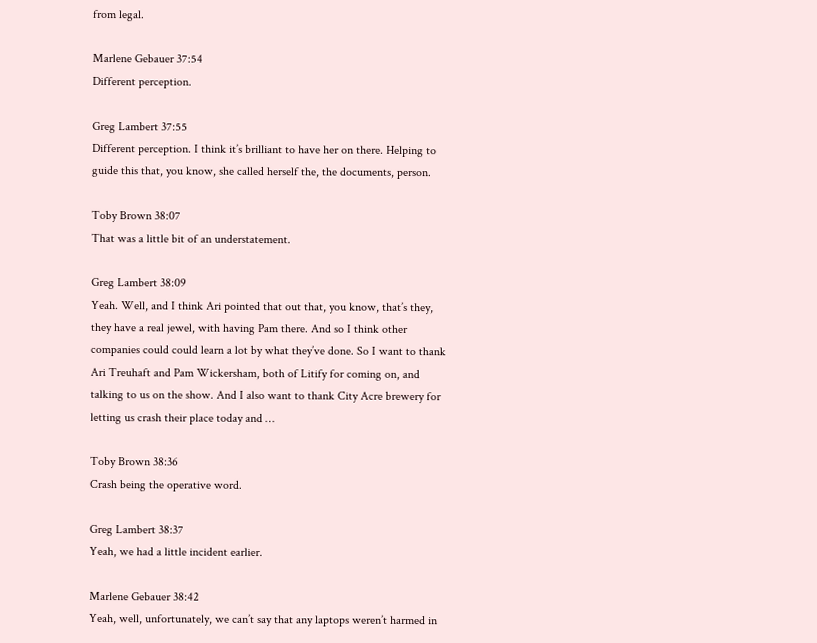from legal.

Marlene Gebauer 37:54
Different perception.

Greg Lambert 37:55
Different perception. I think it’s brilliant to have her on there. Helping to guide this that, you know, she called herself the, the documents, person.

Toby Brown 38:07
That was a little bit of an understatement.

Greg Lambert 38:09
Yeah. Well, and I think Ari pointed that out that, you know, that’s they, they have a real jewel, with having Pam there. And so I think other companies could could learn a lot by what they’ve done. So I want to thank Ari Treuhaft and Pam Wickersham, both of Litify for coming on, and talking to us on the show. And I also want to thank City Acre brewery for letting us crash their place today and …

Toby Brown 38:36
Crash being the operative word.

Greg Lambert 38:37
Yeah, we had a little incident earlier.

Marlene Gebauer 38:42
Yeah, well, unfortunately, we can’t say that any laptops weren’t harmed in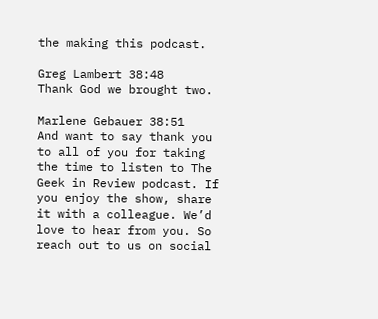the making this podcast.

Greg Lambert 38:48
Thank God we brought two.

Marlene Gebauer 38:51
And want to say thank you to all of you for taking the time to listen to The Geek in Review podcast. If you enjoy the show, share it with a colleague. We’d love to hear from you. So reach out to us on social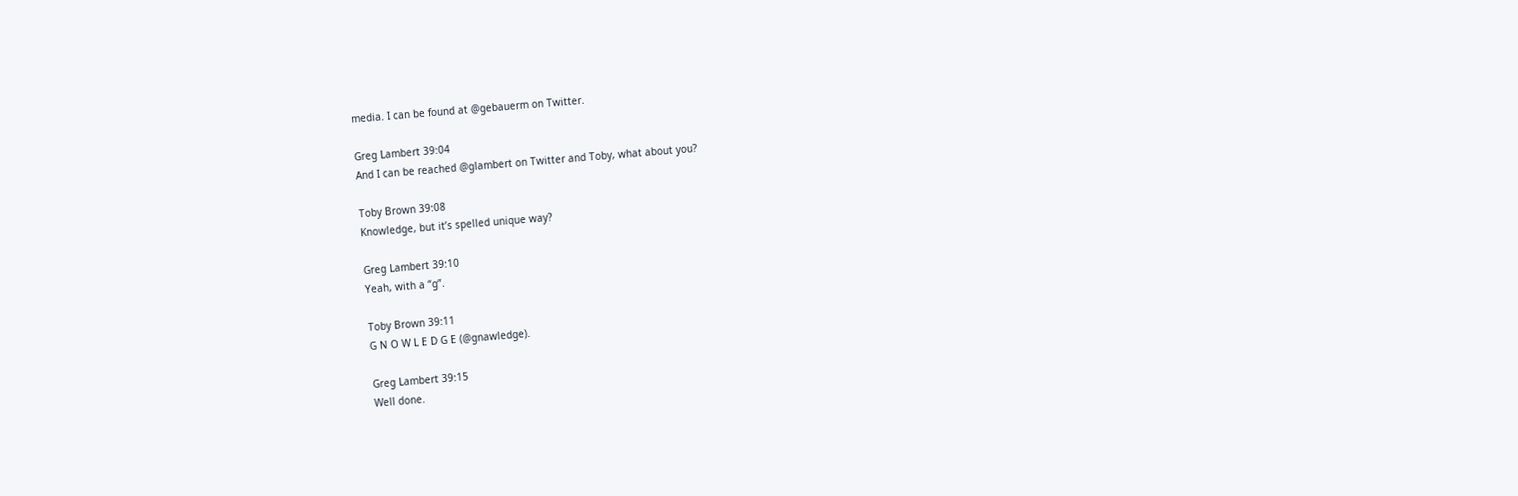media. I can be found at @gebauerm on Twitter.

Greg Lambert 39:04
And I can be reached @glambert on Twitter and Toby, what about you?

Toby Brown 39:08
Knowledge, but it’s spelled unique way?

Greg Lambert 39:10
Yeah, with a “g”.

Toby Brown 39:11
G N O W L E D G E (@gnawledge).

Greg Lambert 39:15
Well done.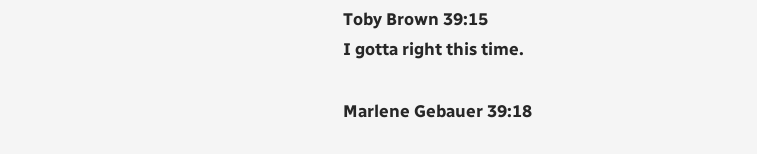Toby Brown 39:15
I gotta right this time.

Marlene Gebauer 39:18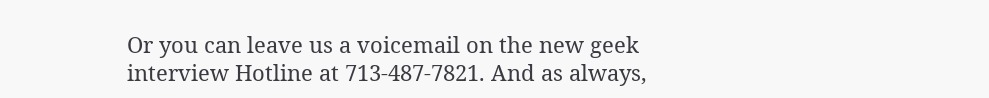Or you can leave us a voicemail on the new geek interview Hotline at 713-487-7821. And as always,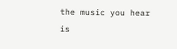the music you hear is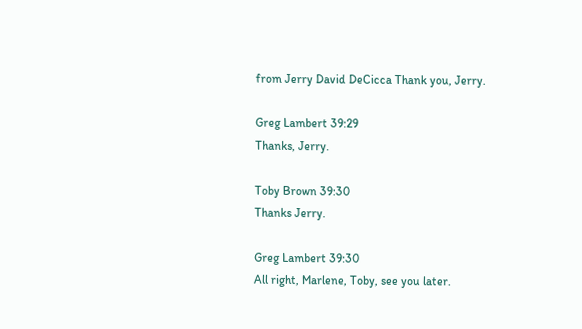from Jerry David DeCicca Thank you, Jerry.

Greg Lambert 39:29
Thanks, Jerry.

Toby Brown 39:30
Thanks Jerry.

Greg Lambert 39:30
All right, Marlene, Toby, see you later.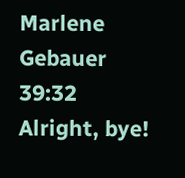Marlene Gebauer 39:32
Alright, bye!